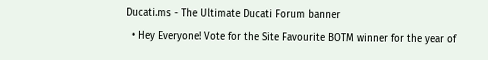Ducati.ms - The Ultimate Ducati Forum banner
  • Hey Everyone! Vote for the Site Favourite BOTM winner for the year of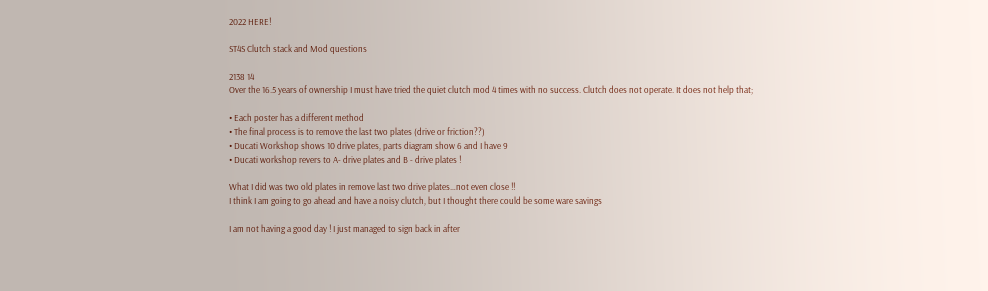2022 HERE!

ST4S Clutch stack and Mod questions

2138 14
Over the 16.5 years of ownership I must have tried the quiet clutch mod 4 times with no success. Clutch does not operate. It does not help that;

• Each poster has a different method
• The final process is to remove the last two plates (drive or friction??)
• Ducati Workshop shows 10 drive plates, parts diagram show 6 and I have 9
• Ducati workshop revers to A- drive plates and B - drive plates !

What I did was two old plates in remove last two drive plates…not even close !!
I think I am going to go ahead and have a noisy clutch, but I thought there could be some ware savings

I am not having a good day ! I just managed to sign back in after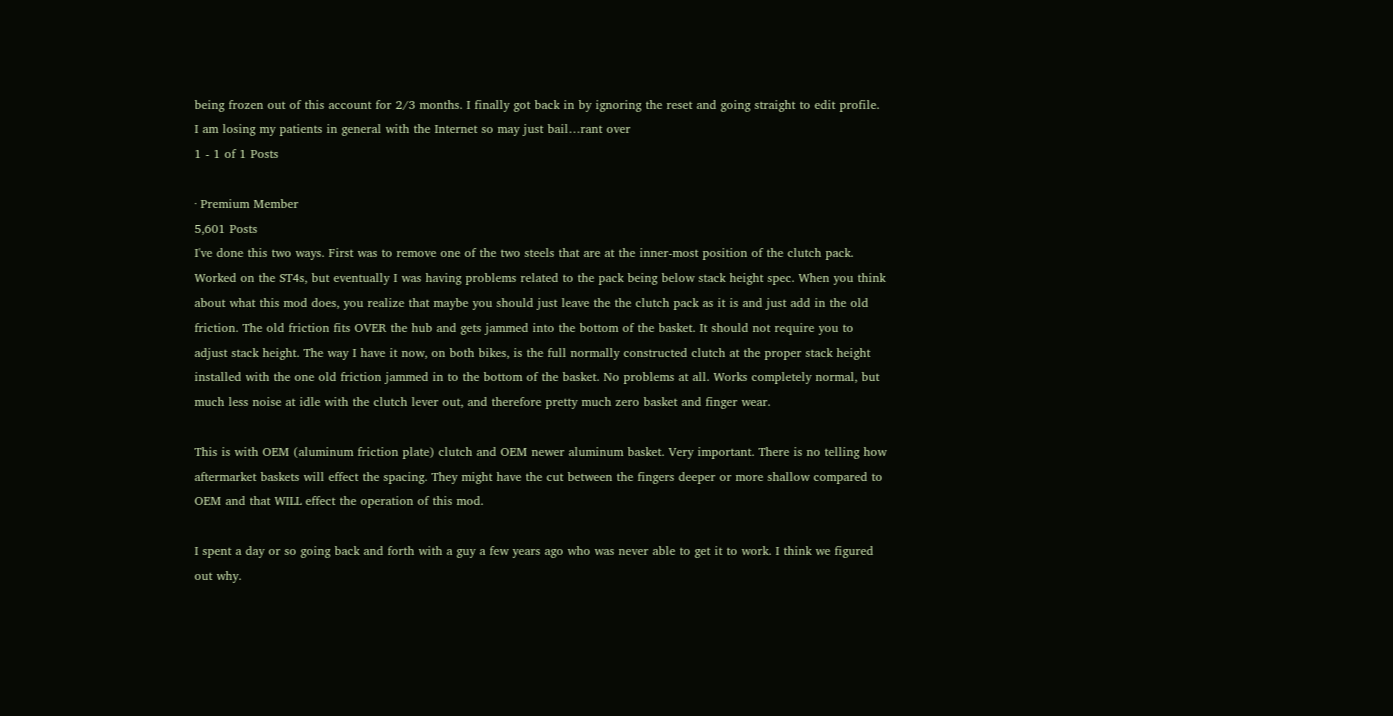being frozen out of this account for 2/3 months. I finally got back in by ignoring the reset and going straight to edit profile.
I am losing my patients in general with the Internet so may just bail…rant over
1 - 1 of 1 Posts

· Premium Member
5,601 Posts
I've done this two ways. First was to remove one of the two steels that are at the inner-most position of the clutch pack. Worked on the ST4s, but eventually I was having problems related to the pack being below stack height spec. When you think about what this mod does, you realize that maybe you should just leave the the clutch pack as it is and just add in the old friction. The old friction fits OVER the hub and gets jammed into the bottom of the basket. It should not require you to adjust stack height. The way I have it now, on both bikes, is the full normally constructed clutch at the proper stack height installed with the one old friction jammed in to the bottom of the basket. No problems at all. Works completely normal, but much less noise at idle with the clutch lever out, and therefore pretty much zero basket and finger wear.

This is with OEM (aluminum friction plate) clutch and OEM newer aluminum basket. Very important. There is no telling how aftermarket baskets will effect the spacing. They might have the cut between the fingers deeper or more shallow compared to OEM and that WILL effect the operation of this mod.

I spent a day or so going back and forth with a guy a few years ago who was never able to get it to work. I think we figured out why.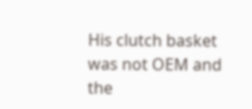His clutch basket was not OEM and the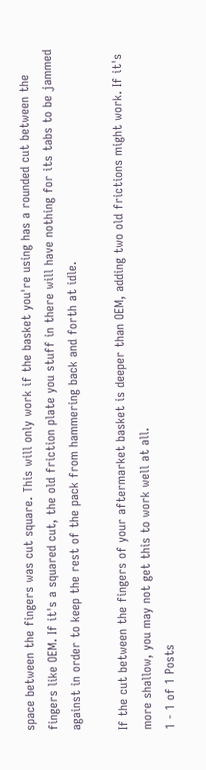space between the fingers was cut square. This will only work if the basket you're using has a rounded cut between the fingers like OEM. If it's a squared cut, the old friction plate you stuff in there will have nothing for its tabs to be jammed against in order to keep the rest of the pack from hammering back and forth at idle.

If the cut between the fingers of your aftermarket basket is deeper than OEM, adding two old frictions might work. If it's more shallow, you may not get this to work well at all.
1 - 1 of 1 Posts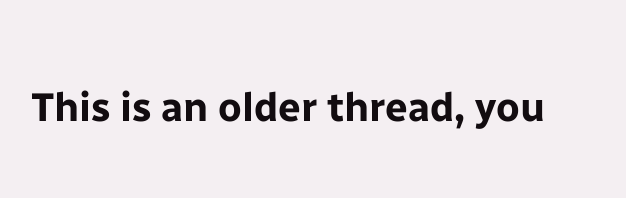This is an older thread, you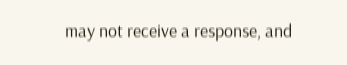may not receive a response, and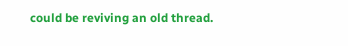could be reviving an old thread.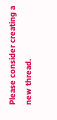Please consider creating a new thread.